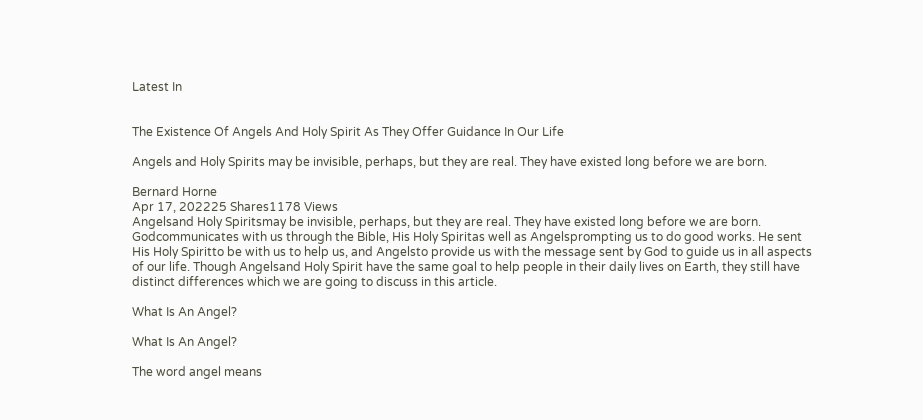Latest In


The Existence Of Angels And Holy Spirit As They Offer Guidance In Our Life

Angels and Holy Spirits may be invisible, perhaps, but they are real. They have existed long before we are born.

Bernard Horne
Apr 17, 202225 Shares1178 Views
Angelsand Holy Spiritsmay be invisible, perhaps, but they are real. They have existed long before we are born. Godcommunicates with us through the Bible, His Holy Spiritas well as Angelsprompting us to do good works. He sent His Holy Spiritto be with us to help us, and Angelsto provide us with the message sent by God to guide us in all aspects of our life. Though Angelsand Holy Spirit have the same goal to help people in their daily lives on Earth, they still have distinct differences which we are going to discuss in this article.

What Is An Angel?

What Is An Angel?

The word angel means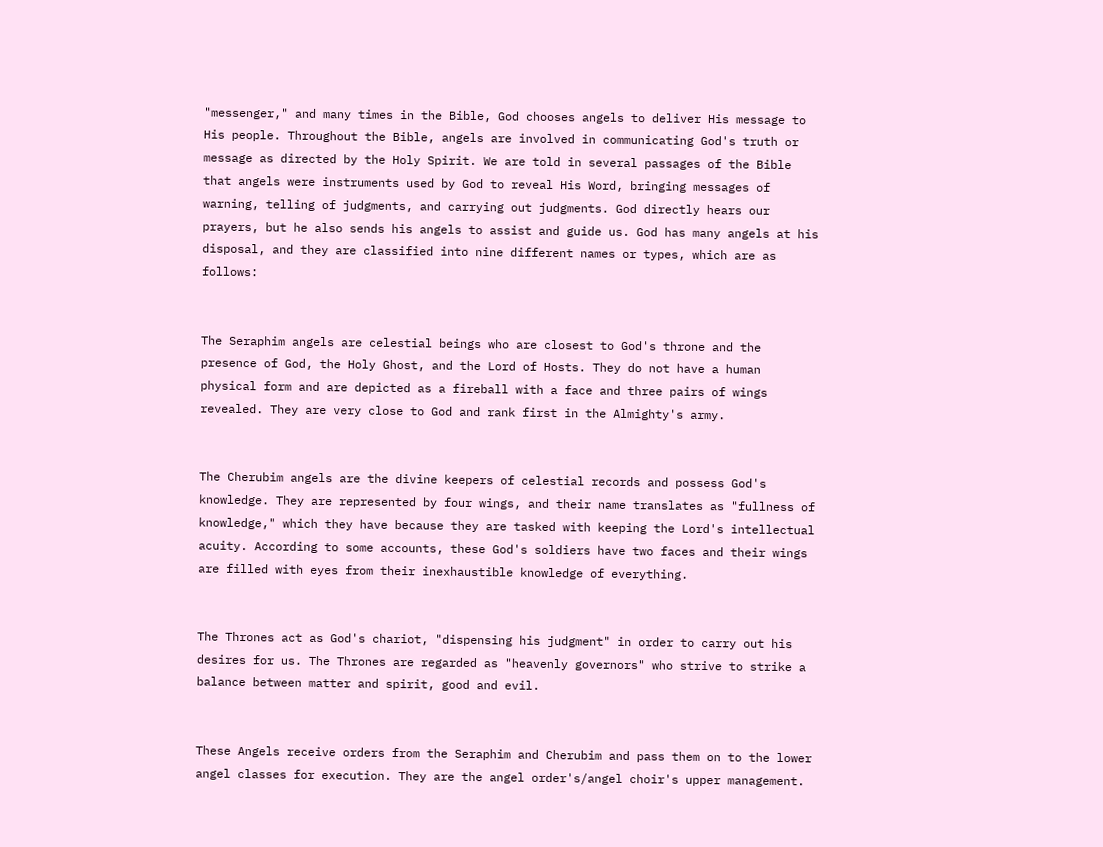"messenger," and many times in the Bible, God chooses angels to deliver His message to His people. Throughout the Bible, angels are involved in communicating God's truth or message as directed by the Holy Spirit. We are told in several passages of the Bible that angels were instruments used by God to reveal His Word, bringing messages of warning, telling of judgments, and carrying out judgments. God directly hears our prayers, but he also sends his angels to assist and guide us. God has many angels at his disposal, and they are classified into nine different names or types, which are as follows:


The Seraphim angels are celestial beings who are closest to God's throne and the presence of God, the Holy Ghost, and the Lord of Hosts. They do not have a human physical form and are depicted as a fireball with a face and three pairs of wings revealed. They are very close to God and rank first in the Almighty's army.


The Cherubim angels are the divine keepers of celestial records and possess God's knowledge. They are represented by four wings, and their name translates as "fullness of knowledge," which they have because they are tasked with keeping the Lord's intellectual acuity. According to some accounts, these God's soldiers have two faces and their wings are filled with eyes from their inexhaustible knowledge of everything.


The Thrones act as God's chariot, "dispensing his judgment" in order to carry out his desires for us. The Thrones are regarded as "heavenly governors" who strive to strike a balance between matter and spirit, good and evil.


These Angels receive orders from the Seraphim and Cherubim and pass them on to the lower angel classes for execution. They are the angel order's/angel choir's upper management.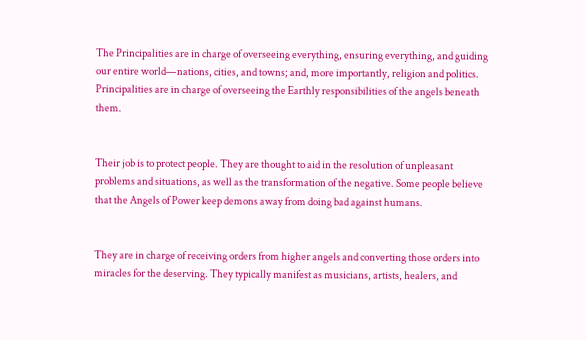The Principalities are in charge of overseeing everything, ensuring everything, and guiding our entire world—nations, cities, and towns; and, more importantly, religion and politics. Principalities are in charge of overseeing the Earthly responsibilities of the angels beneath them.


Their job is to protect people. They are thought to aid in the resolution of unpleasant problems and situations, as well as the transformation of the negative. Some people believe that the Angels of Power keep demons away from doing bad against humans.


They are in charge of receiving orders from higher angels and converting those orders into miracles for the deserving. They typically manifest as musicians, artists, healers, and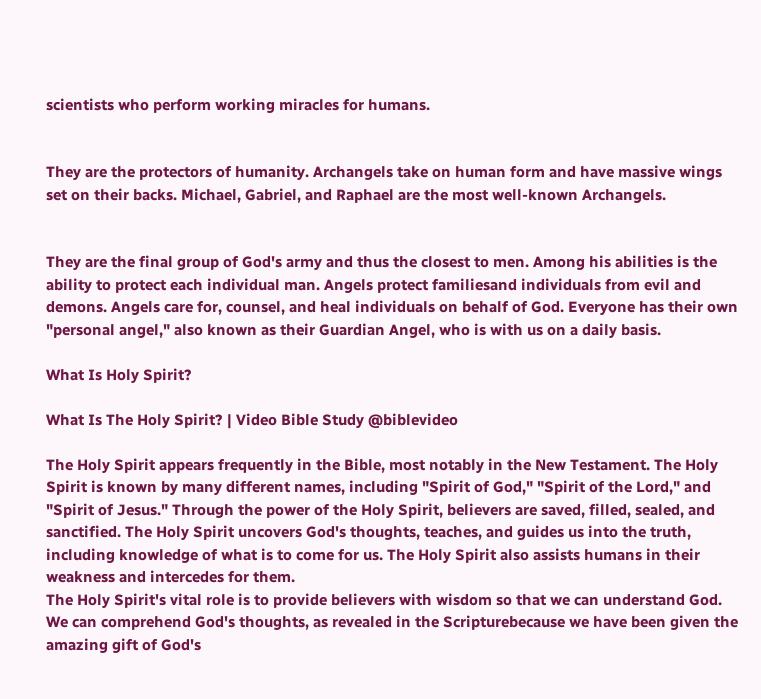scientists who perform working miracles for humans.


They are the protectors of humanity. Archangels take on human form and have massive wings set on their backs. Michael, Gabriel, and Raphael are the most well-known Archangels.


They are the final group of God's army and thus the closest to men. Among his abilities is the ability to protect each individual man. Angels protect familiesand individuals from evil and demons. Angels care for, counsel, and heal individuals on behalf of God. Everyone has their own "personal angel," also known as their Guardian Angel, who is with us on a daily basis.

What Is Holy Spirit?

What Is The Holy Spirit? | Video Bible Study @biblevideo

The Holy Spirit appears frequently in the Bible, most notably in the New Testament. The Holy Spirit is known by many different names, including "Spirit of God," "Spirit of the Lord," and "Spirit of Jesus." Through the power of the Holy Spirit, believers are saved, filled, sealed, and sanctified. The Holy Spirit uncovers God's thoughts, teaches, and guides us into the truth, including knowledge of what is to come for us. The Holy Spirit also assists humans in their weakness and intercedes for them.
The Holy Spirit's vital role is to provide believers with wisdom so that we can understand God. We can comprehend God's thoughts, as revealed in the Scripturebecause we have been given the amazing gift of God's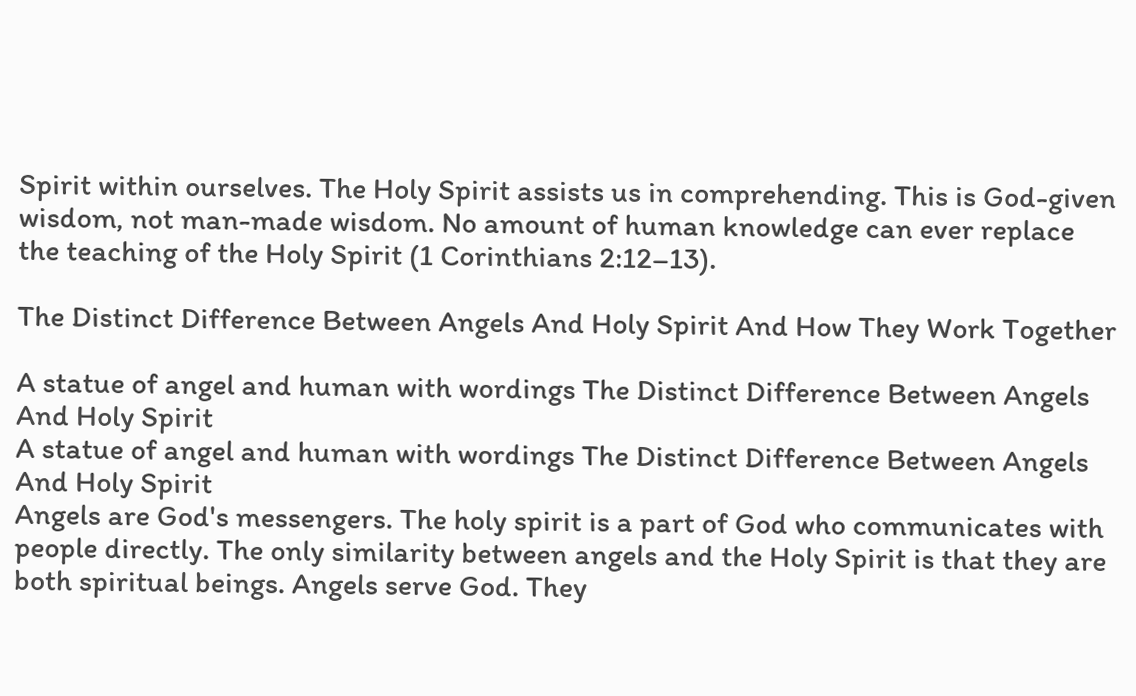Spirit within ourselves. The Holy Spirit assists us in comprehending. This is God-given wisdom, not man-made wisdom. No amount of human knowledge can ever replace the teaching of the Holy Spirit (1 Corinthians 2:12–13).

The Distinct Difference Between Angels And Holy Spirit And How They Work Together

A statue of angel and human with wordings The Distinct Difference Between Angels And Holy Spirit
A statue of angel and human with wordings The Distinct Difference Between Angels And Holy Spirit
Angels are God's messengers. The holy spirit is a part of God who communicates with people directly. The only similarity between angels and the Holy Spirit is that they are both spiritual beings. Angels serve God. They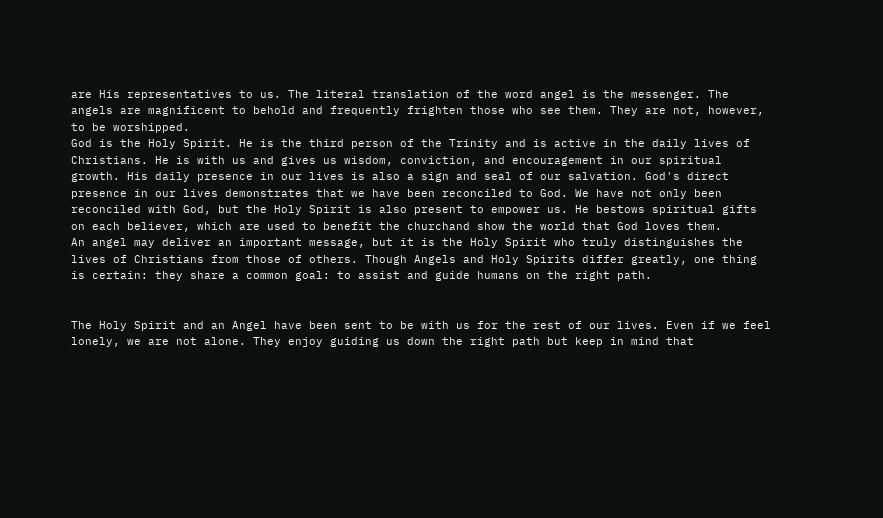are His representatives to us. The literal translation of the word angel is the messenger. The angels are magnificent to behold and frequently frighten those who see them. They are not, however, to be worshipped.
God is the Holy Spirit. He is the third person of the Trinity and is active in the daily lives of Christians. He is with us and gives us wisdom, conviction, and encouragement in our spiritual growth. His daily presence in our lives is also a sign and seal of our salvation. God's direct presence in our lives demonstrates that we have been reconciled to God. We have not only been reconciled with God, but the Holy Spirit is also present to empower us. He bestows spiritual gifts on each believer, which are used to benefit the churchand show the world that God loves them.
An angel may deliver an important message, but it is the Holy Spirit who truly distinguishes the lives of Christians from those of others. Though Angels and Holy Spirits differ greatly, one thing is certain: they share a common goal: to assist and guide humans on the right path.


The Holy Spirit and an Angel have been sent to be with us for the rest of our lives. Even if we feel lonely, we are not alone. They enjoy guiding us down the right path but keep in mind that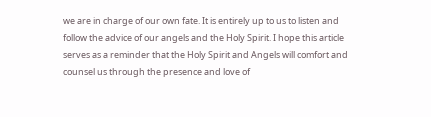we are in charge of our own fate. It is entirely up to us to listen and follow the advice of our angels and the Holy Spirit. I hope this article serves as a reminder that the Holy Spirit and Angels will comfort and counsel us through the presence and love of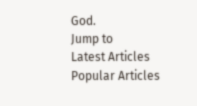God.
Jump to
Latest Articles
Popular Articles